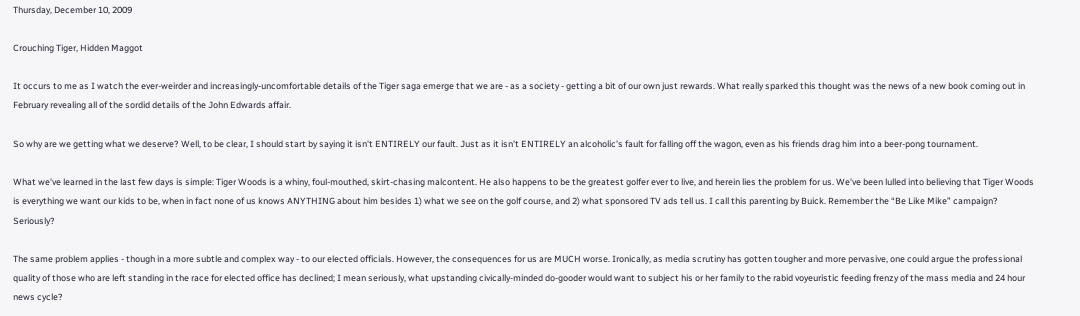Thursday, December 10, 2009

Crouching Tiger, Hidden Maggot

It occurs to me as I watch the ever-weirder and increasingly-uncomfortable details of the Tiger saga emerge that we are - as a society - getting a bit of our own just rewards. What really sparked this thought was the news of a new book coming out in February revealing all of the sordid details of the John Edwards affair.

So why are we getting what we deserve? Well, to be clear, I should start by saying it isn't ENTIRELY our fault. Just as it isn't ENTIRELY an alcoholic's fault for falling off the wagon, even as his friends drag him into a beer-pong tournament.

What we've learned in the last few days is simple: Tiger Woods is a whiny, foul-mouthed, skirt-chasing malcontent. He also happens to be the greatest golfer ever to live, and herein lies the problem for us. We've been lulled into believing that Tiger Woods is everything we want our kids to be, when in fact none of us knows ANYTHING about him besides 1) what we see on the golf course, and 2) what sponsored TV ads tell us. I call this parenting by Buick. Remember the “Be Like Mike” campaign? Seriously?

The same problem applies - though in a more subtle and complex way - to our elected officials. However, the consequences for us are MUCH worse. Ironically, as media scrutiny has gotten tougher and more pervasive, one could argue the professional quality of those who are left standing in the race for elected office has declined; I mean seriously, what upstanding civically-minded do-gooder would want to subject his or her family to the rabid voyeuristic feeding frenzy of the mass media and 24 hour news cycle?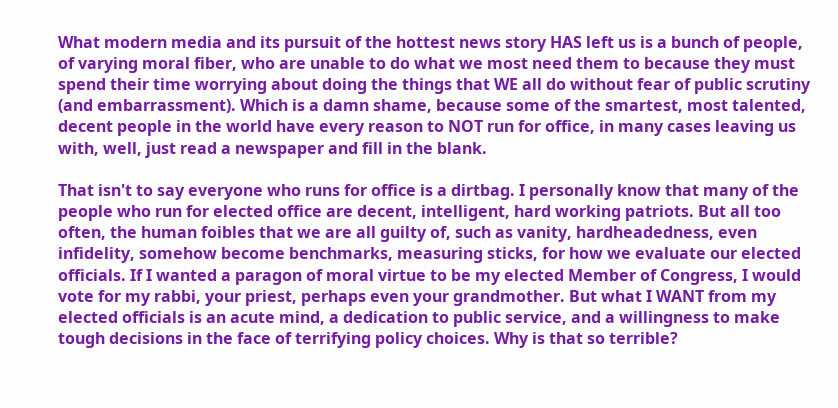What modern media and its pursuit of the hottest news story HAS left us is a bunch of people, of varying moral fiber, who are unable to do what we most need them to because they must spend their time worrying about doing the things that WE all do without fear of public scrutiny (and embarrassment). Which is a damn shame, because some of the smartest, most talented, decent people in the world have every reason to NOT run for office, in many cases leaving us with, well, just read a newspaper and fill in the blank.

That isn't to say everyone who runs for office is a dirtbag. I personally know that many of the people who run for elected office are decent, intelligent, hard working patriots. But all too often, the human foibles that we are all guilty of, such as vanity, hardheadedness, even infidelity, somehow become benchmarks, measuring sticks, for how we evaluate our elected officials. If I wanted a paragon of moral virtue to be my elected Member of Congress, I would vote for my rabbi, your priest, perhaps even your grandmother. But what I WANT from my elected officials is an acute mind, a dedication to public service, and a willingness to make tough decisions in the face of terrifying policy choices. Why is that so terrible?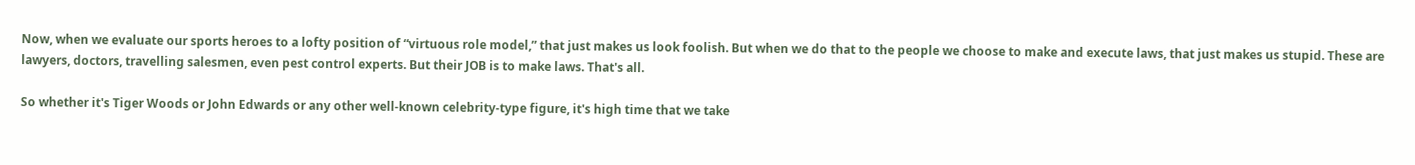Now, when we evaluate our sports heroes to a lofty position of “virtuous role model,” that just makes us look foolish. But when we do that to the people we choose to make and execute laws, that just makes us stupid. These are lawyers, doctors, travelling salesmen, even pest control experts. But their JOB is to make laws. That's all.

So whether it's Tiger Woods or John Edwards or any other well-known celebrity-type figure, it's high time that we take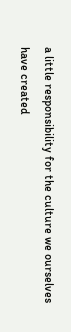a little responsibility for the culture we ourselves have created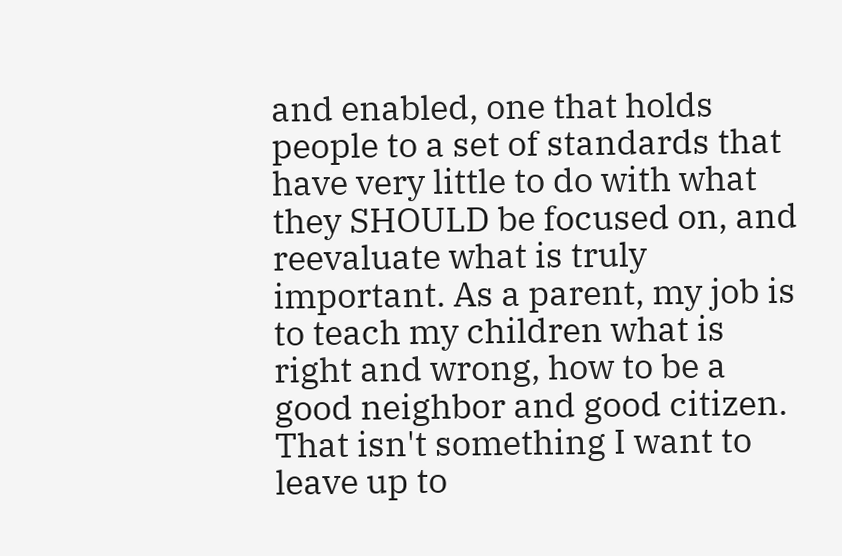and enabled, one that holds people to a set of standards that have very little to do with what they SHOULD be focused on, and reevaluate what is truly important. As a parent, my job is to teach my children what is right and wrong, how to be a good neighbor and good citizen. That isn't something I want to leave up to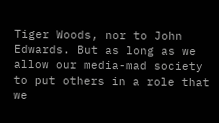Tiger Woods, nor to John Edwards. But as long as we allow our media-mad society to put others in a role that we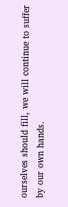ourselves should fill, we will continue to suffer by our own hands.